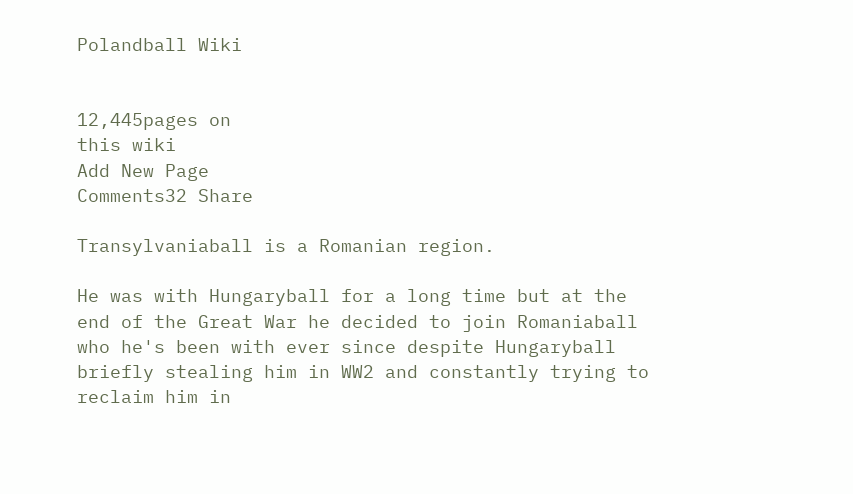Polandball Wiki


12,445pages on
this wiki
Add New Page
Comments32 Share

Transylvaniaball is a Romanian region.

He was with Hungaryball for a long time but at the end of the Great War he decided to join Romaniaball who he's been with ever since despite Hungaryball briefly stealing him in WW2 and constantly trying to reclaim him in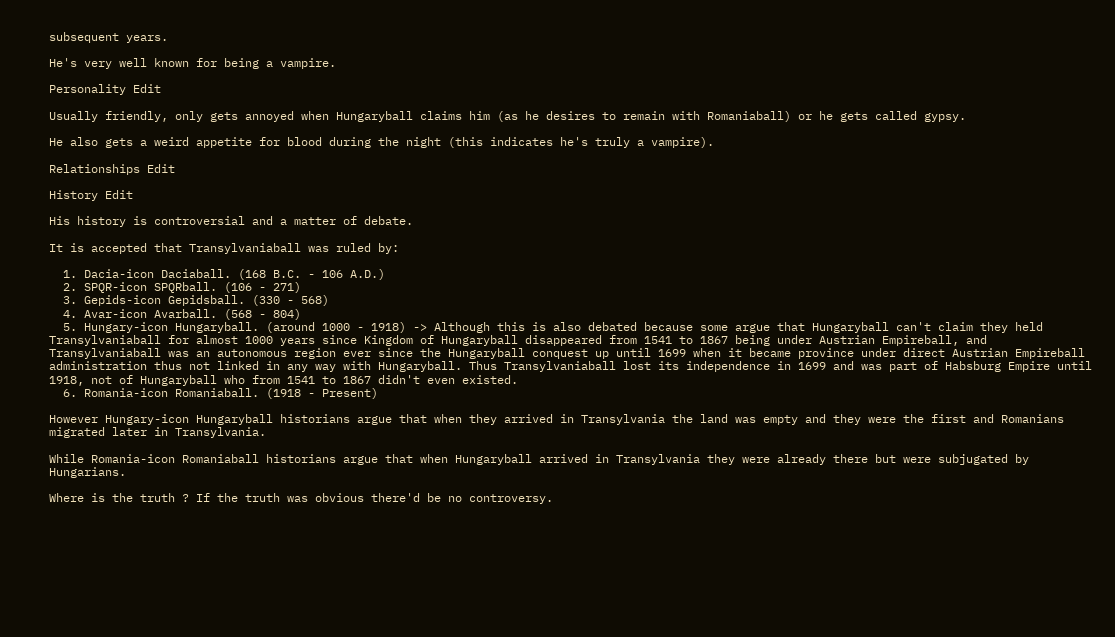subsequent years.

He's very well known for being a vampire.

Personality Edit

Usually friendly, only gets annoyed when Hungaryball claims him (as he desires to remain with Romaniaball) or he gets called gypsy.

He also gets a weird appetite for blood during the night (this indicates he's truly a vampire).

Relationships Edit

History Edit

His history is controversial and a matter of debate.

It is accepted that Transylvaniaball was ruled by:

  1. Dacia-icon Daciaball. (168 B.C. - 106 A.D.)
  2. SPQR-icon SPQRball. (106 - 271)
  3. Gepids-icon Gepidsball. (330 - 568)
  4. Avar-icon Avarball. (568 - 804)
  5. Hungary-icon Hungaryball. (around 1000 - 1918) -> Although this is also debated because some argue that Hungaryball can't claim they held Transylvaniaball for almost 1000 years since Kingdom of Hungaryball disappeared from 1541 to 1867 being under Austrian Empireball, and Transylvaniaball was an autonomous region ever since the Hungaryball conquest up until 1699 when it became province under direct Austrian Empireball administration thus not linked in any way with Hungaryball. Thus Transylvaniaball lost its independence in 1699 and was part of Habsburg Empire until 1918, not of Hungaryball who from 1541 to 1867 didn't even existed.
  6. Romania-icon Romaniaball. (1918 - Present)

However Hungary-icon Hungaryball historians argue that when they arrived in Transylvania the land was empty and they were the first and Romanians migrated later in Transylvania.

While Romania-icon Romaniaball historians argue that when Hungaryball arrived in Transylvania they were already there but were subjugated by Hungarians.

Where is the truth ? If the truth was obvious there'd be no controversy.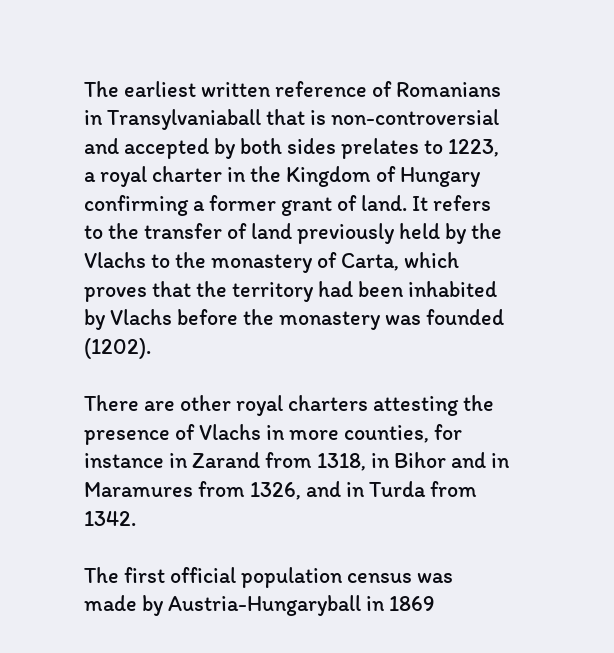The earliest written reference of Romanians in Transylvaniaball that is non-controversial and accepted by both sides prelates to 1223, a royal charter in the Kingdom of Hungary confirming a former grant of land. It refers to the transfer of land previously held by the Vlachs to the monastery of Carta, which proves that the territory had been inhabited by Vlachs before the monastery was founded (1202).

There are other royal charters attesting the presence of Vlachs in more counties, for instance in Zarand from 1318, in Bihor and in Maramures from 1326, and in Turda from 1342.

The first official population census was made by Austria-Hungaryball in 1869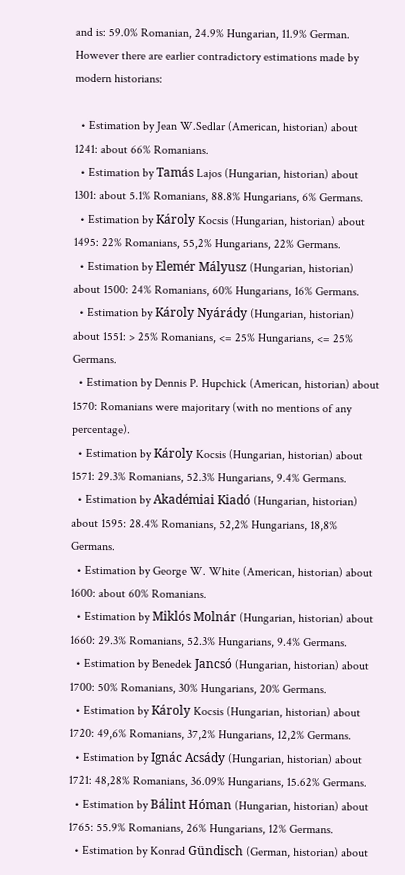and is: 59.0% Romanian, 24.9% Hungarian, 11.9% German. However there are earlier contradictory estimations made by modern historians:

  • Estimation by Jean W.Sedlar (American, historian) about 1241: about 66% Romanians.
  • Estimation by Tamás Lajos (Hungarian, historian) about 1301: about 5.1% Romanians, 88.8% Hungarians, 6% Germans.
  • Estimation by Károly Kocsis (Hungarian, historian) about 1495: 22% Romanians, 55,2% Hungarians, 22% Germans.
  • Estimation by Elemér Mályusz (Hungarian, historian) about 1500: 24% Romanians, 60% Hungarians, 16% Germans.
  • Estimation by Károly Nyárády (Hungarian, historian) about 1551: > 25% Romanians, <= 25% Hungarians, <= 25% Germans.
  • Estimation by Dennis P. Hupchick (American, historian) about 1570: Romanians were majoritary (with no mentions of any percentage).
  • Estimation by Károly Kocsis (Hungarian, historian) about 1571: 29.3% Romanians, 52.3% Hungarians, 9.4% Germans.
  • Estimation by Akadémiai Kiadó (Hungarian, historian) about 1595: 28.4% Romanians, 52,2% Hungarians, 18,8% Germans.
  • Estimation by George W. White (American, historian) about 1600: about 60% Romanians.
  • Estimation by Miklós Molnár (Hungarian, historian) about 1660: 29.3% Romanians, 52.3% Hungarians, 9.4% Germans.
  • Estimation by Benedek Jancsó (Hungarian, historian) about 1700: 50% Romanians, 30% Hungarians, 20% Germans.
  • Estimation by Károly Kocsis (Hungarian, historian) about 1720: 49,6% Romanians, 37,2% Hungarians, 12,2% Germans.
  • Estimation by Ignác Acsády (Hungarian, historian) about 1721: 48,28% Romanians, 36.09% Hungarians, 15.62% Germans.
  • Estimation by Bálint Hóman (Hungarian, historian) about 1765: 55.9% Romanians, 26% Hungarians, 12% Germans.
  • Estimation by Konrad Gündisch (German, historian) about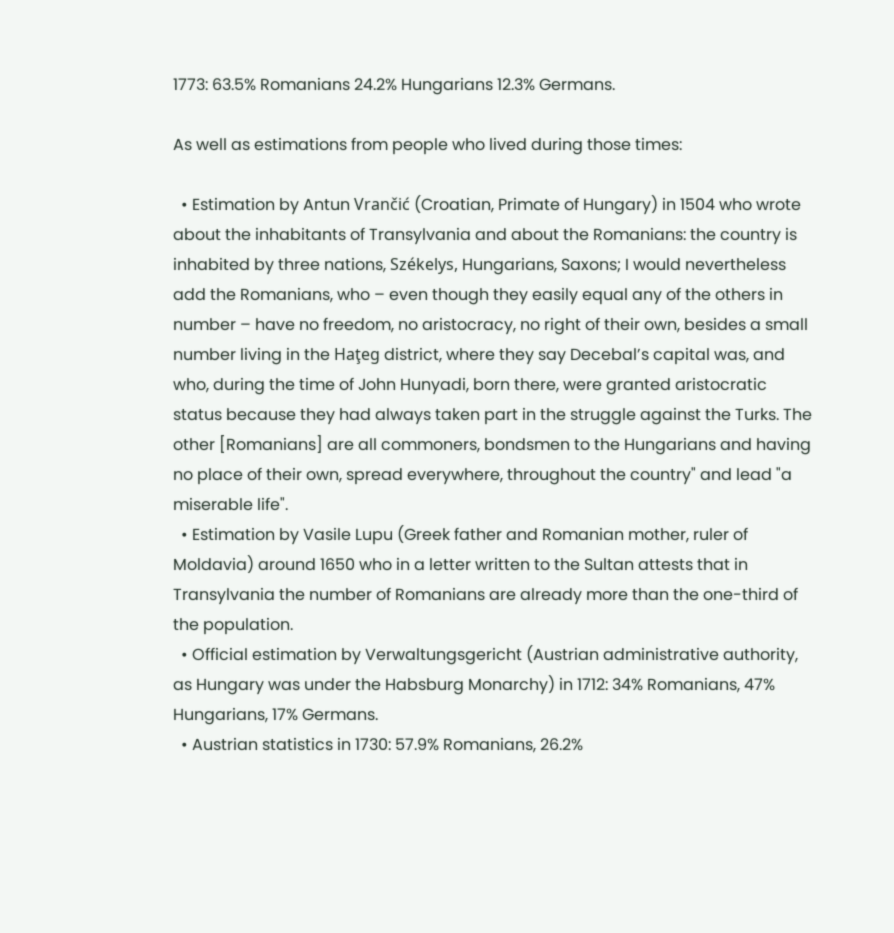1773: 63.5% Romanians 24.2% Hungarians 12.3% Germans.

As well as estimations from people who lived during those times:

  • Estimation by Antun Vrančić (Croatian, Primate of Hungary) in 1504 who wrote about the inhabitants of Transylvania and about the Romanians: the country is inhabited by three nations, Székelys, Hungarians, Saxons; I would nevertheless add the Romanians, who – even though they easily equal any of the others in number – have no freedom, no aristocracy, no right of their own, besides a small number living in the Haţeg district, where they say Decebal’s capital was, and who, during the time of John Hunyadi, born there, were granted aristocratic status because they had always taken part in the struggle against the Turks. The other [Romanians] are all commoners, bondsmen to the Hungarians and having no place of their own, spread everywhere, throughout the country" and lead "a miserable life".
  • Estimation by Vasile Lupu (Greek father and Romanian mother, ruler of Moldavia) around 1650 who in a letter written to the Sultan attests that in Transylvania the number of Romanians are already more than the one-third of the population.
  • Official estimation by Verwaltungsgericht (Austrian administrative authority, as Hungary was under the Habsburg Monarchy) in 1712: 34% Romanians, 47% Hungarians, 17% Germans.
  • Austrian statistics in 1730: 57.9% Romanians, 26.2%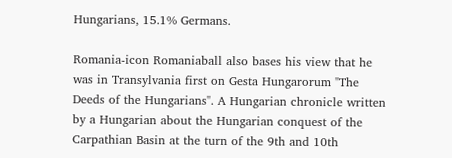Hungarians, 15.1% Germans.

Romania-icon Romaniaball also bases his view that he was in Transylvania first on Gesta Hungarorum "The Deeds of the Hungarians". A Hungarian chronicle written by a Hungarian about the Hungarian conquest of the Carpathian Basin at the turn of the 9th and 10th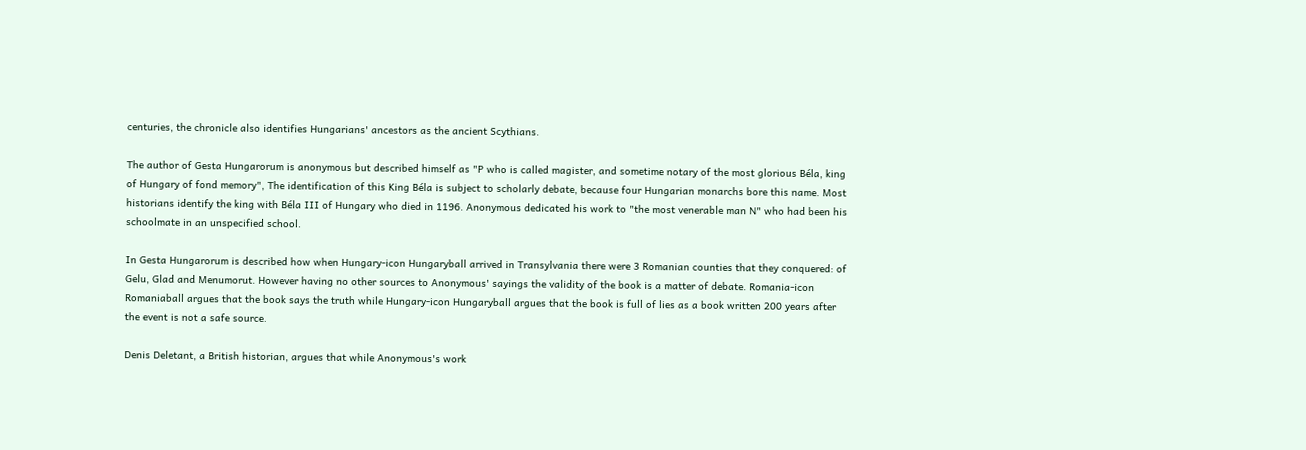centuries, the chronicle also identifies Hungarians' ancestors as the ancient Scythians.

The author of Gesta Hungarorum is anonymous but described himself as "P who is called magister, and sometime notary of the most glorious Béla, king of Hungary of fond memory", The identification of this King Béla is subject to scholarly debate, because four Hungarian monarchs bore this name. Most historians identify the king with Béla III of Hungary who died in 1196. Anonymous dedicated his work to "the most venerable man N" who had been his schoolmate in an unspecified school.

In Gesta Hungarorum is described how when Hungary-icon Hungaryball arrived in Transylvania there were 3 Romanian counties that they conquered: of Gelu, Glad and Menumorut. However having no other sources to Anonymous' sayings the validity of the book is a matter of debate. Romania-icon Romaniaball argues that the book says the truth while Hungary-icon Hungaryball argues that the book is full of lies as a book written 200 years after the event is not a safe source.

Denis Deletant, a British historian, argues that while Anonymous's work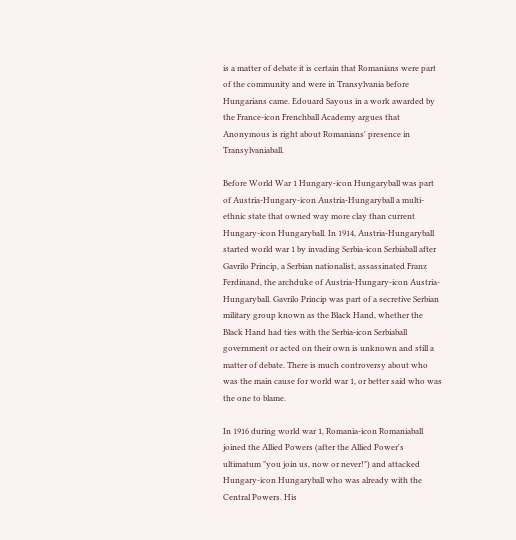is a matter of debate it is certain that Romanians were part of the community and were in Transylvania before Hungarians came. Edouard Sayous in a work awarded by the France-icon Frenchball Academy argues that Anonymous is right about Romanians' presence in Transylvaniaball.

Before World War 1 Hungary-icon Hungaryball was part of Austria-Hungary-icon Austria-Hungaryball a multi-ethnic state that owned way more clay than current Hungary-icon Hungaryball. In 1914, Austria-Hungaryball started world war 1 by invading Serbia-icon Serbiaball after Gavrilo Princip, a Serbian nationalist, assassinated Franz Ferdinand, the archduke of Austria-Hungary-icon Austria-Hungaryball. Gavrilo Princip was part of a secretive Serbian military group known as the Black Hand, whether the Black Hand had ties with the Serbia-icon Serbiaball government or acted on their own is unknown and still a matter of debate. There is much controversy about who was the main cause for world war 1, or better said who was the one to blame.

In 1916 during world war 1, Romania-icon Romaniaball joined the Allied Powers (after the Allied Power's ultimatum "you join us, now or never!") and attacked Hungary-icon Hungaryball who was already with the Central Powers. His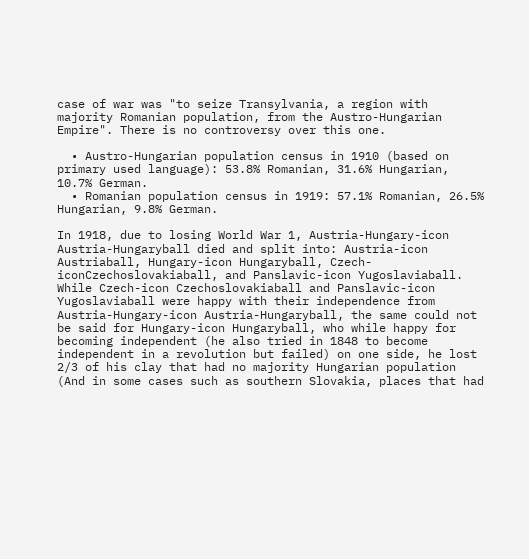case of war was "to seize Transylvania, a region with majority Romanian population, from the Austro-Hungarian Empire". There is no controversy over this one.

  • Austro-Hungarian population census in 1910 (based on primary used language): 53.8% Romanian, 31.6% Hungarian, 10.7% German.
  • Romanian population census in 1919: 57.1% Romanian, 26.5% Hungarian, 9.8% German.

In 1918, due to losing World War 1, Austria-Hungary-icon Austria-Hungaryball died and split into: Austria-icon Austriaball, Hungary-icon Hungaryball, Czech-iconCzechoslovakiaball, and Panslavic-icon Yugoslaviaball. While Czech-icon Czechoslovakiaball and Panslavic-icon Yugoslaviaball were happy with their independence from Austria-Hungary-icon Austria-Hungaryball, the same could not be said for Hungary-icon Hungaryball, who while happy for becoming independent (he also tried in 1848 to become independent in a revolution but failed) on one side, he lost 2/3 of his clay that had no majority Hungarian population (And in some cases such as southern Slovakia, places that had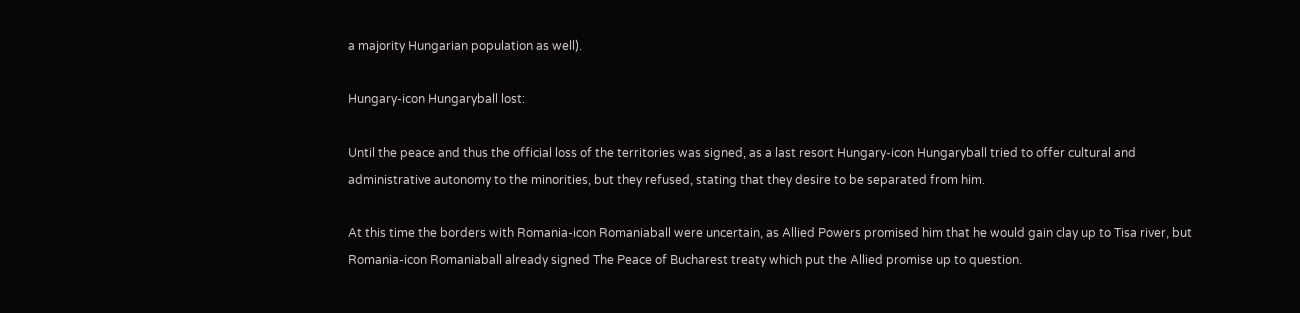a majority Hungarian population as well).

Hungary-icon Hungaryball lost:

Until the peace and thus the official loss of the territories was signed, as a last resort Hungary-icon Hungaryball tried to offer cultural and administrative autonomy to the minorities, but they refused, stating that they desire to be separated from him.

At this time the borders with Romania-icon Romaniaball were uncertain, as Allied Powers promised him that he would gain clay up to Tisa river, but Romania-icon Romaniaball already signed The Peace of Bucharest treaty which put the Allied promise up to question.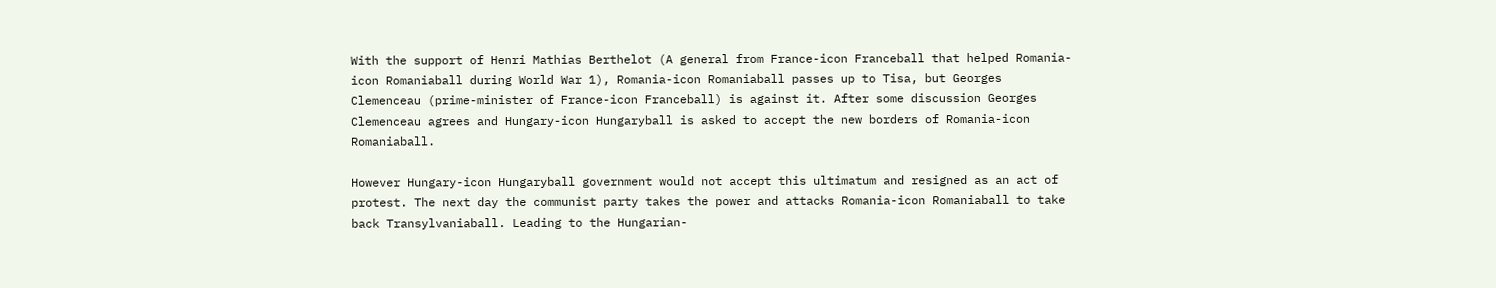With the support of Henri Mathias Berthelot (A general from France-icon Franceball that helped Romania-icon Romaniaball during World War 1), Romania-icon Romaniaball passes up to Tisa, but Georges Clemenceau (prime-minister of France-icon Franceball) is against it. After some discussion Georges Clemenceau agrees and Hungary-icon Hungaryball is asked to accept the new borders of Romania-icon Romaniaball.

However Hungary-icon Hungaryball government would not accept this ultimatum and resigned as an act of protest. The next day the communist party takes the power and attacks Romania-icon Romaniaball to take back Transylvaniaball. Leading to the Hungarian-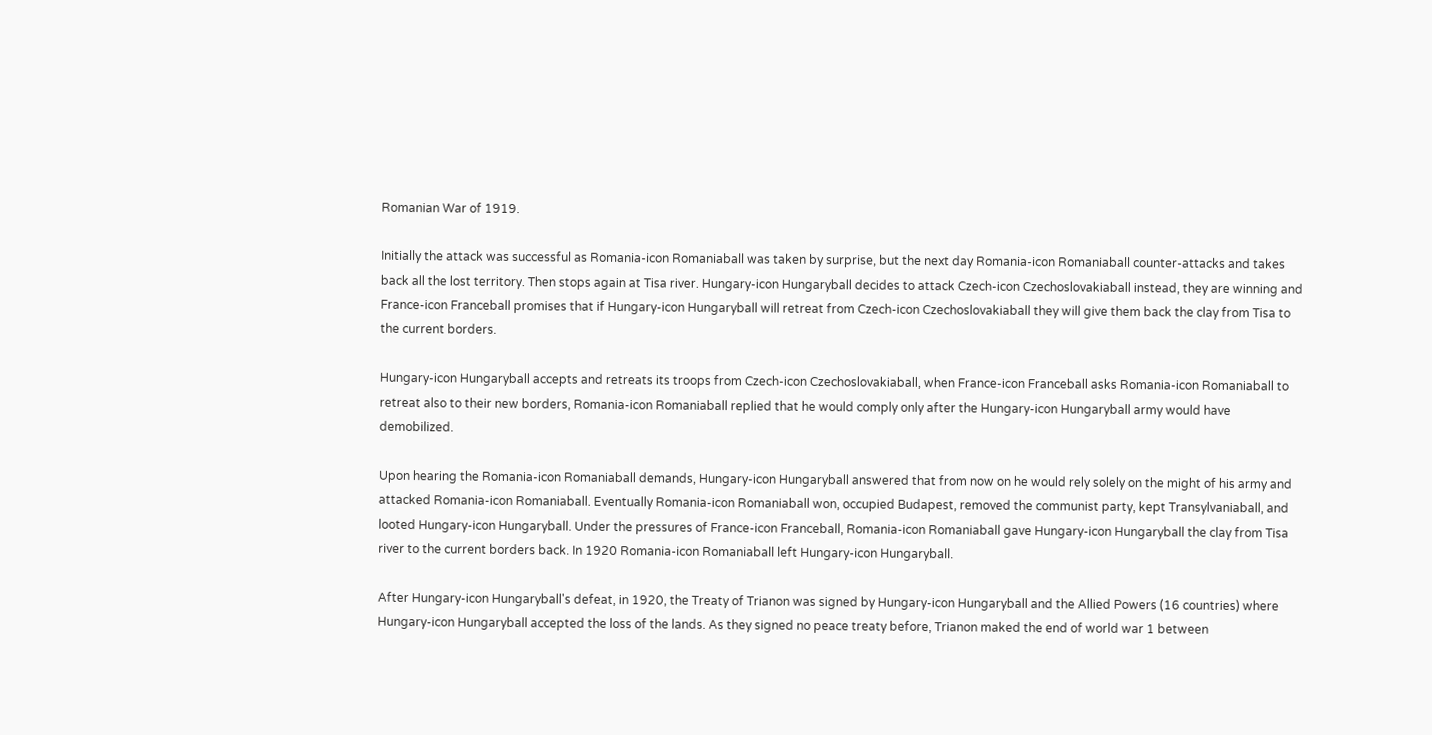Romanian War of 1919.

Initially the attack was successful as Romania-icon Romaniaball was taken by surprise, but the next day Romania-icon Romaniaball counter-attacks and takes back all the lost territory. Then stops again at Tisa river. Hungary-icon Hungaryball decides to attack Czech-icon Czechoslovakiaball instead, they are winning and France-icon Franceball promises that if Hungary-icon Hungaryball will retreat from Czech-icon Czechoslovakiaball they will give them back the clay from Tisa to the current borders.

Hungary-icon Hungaryball accepts and retreats its troops from Czech-icon Czechoslovakiaball, when France-icon Franceball asks Romania-icon Romaniaball to retreat also to their new borders, Romania-icon Romaniaball replied that he would comply only after the Hungary-icon Hungaryball army would have demobilized.

Upon hearing the Romania-icon Romaniaball demands, Hungary-icon Hungaryball answered that from now on he would rely solely on the might of his army and attacked Romania-icon Romaniaball. Eventually Romania-icon Romaniaball won, occupied Budapest, removed the communist party, kept Transylvaniaball, and looted Hungary-icon Hungaryball. Under the pressures of France-icon Franceball, Romania-icon Romaniaball gave Hungary-icon Hungaryball the clay from Tisa river to the current borders back. In 1920 Romania-icon Romaniaball left Hungary-icon Hungaryball.

After Hungary-icon Hungaryball's defeat, in 1920, the Treaty of Trianon was signed by Hungary-icon Hungaryball and the Allied Powers (16 countries) where Hungary-icon Hungaryball accepted the loss of the lands. As they signed no peace treaty before, Trianon maked the end of world war 1 between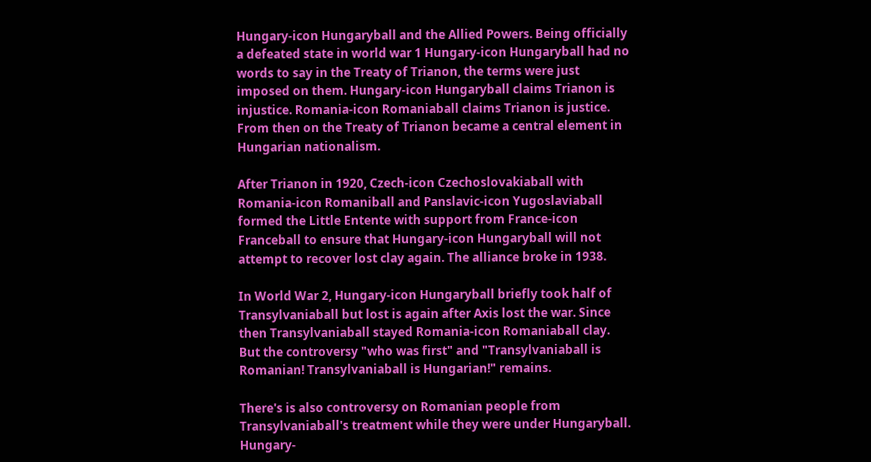Hungary-icon Hungaryball and the Allied Powers. Being officially a defeated state in world war 1 Hungary-icon Hungaryball had no words to say in the Treaty of Trianon, the terms were just imposed on them. Hungary-icon Hungaryball claims Trianon is injustice. Romania-icon Romaniaball claims Trianon is justice. From then on the Treaty of Trianon became a central element in Hungarian nationalism.

After Trianon in 1920, Czech-icon Czechoslovakiaball with Romania-icon Romaniball and Panslavic-icon Yugoslaviaball formed the Little Entente with support from France-icon Franceball to ensure that Hungary-icon Hungaryball will not attempt to recover lost clay again. The alliance broke in 1938.

In World War 2, Hungary-icon Hungaryball briefly took half of Transylvaniaball but lost is again after Axis lost the war. Since then Transylvaniaball stayed Romania-icon Romaniaball clay. But the controversy "who was first" and "Transylvaniaball is Romanian! Transylvaniaball is Hungarian!" remains.

There's is also controversy on Romanian people from Transylvaniaball's treatment while they were under Hungaryball. Hungary-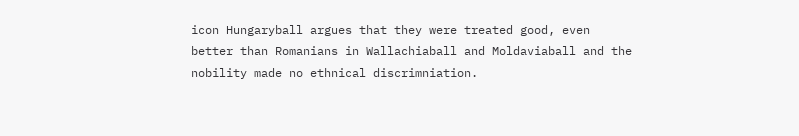icon Hungaryball argues that they were treated good, even better than Romanians in Wallachiaball and Moldaviaball and the nobility made no ethnical discrimniation.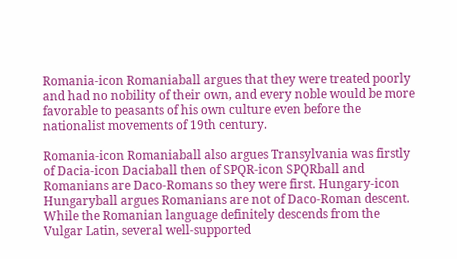Romania-icon Romaniaball argues that they were treated poorly and had no nobility of their own, and every noble would be more favorable to peasants of his own culture even before the nationalist movements of 19th century.

Romania-icon Romaniaball also argues Transylvania was firstly of Dacia-icon Daciaball then of SPQR-icon SPQRball and Romanians are Daco-Romans so they were first. Hungary-icon Hungaryball argues Romanians are not of Daco-Roman descent. While the Romanian language definitely descends from the Vulgar Latin, several well-supported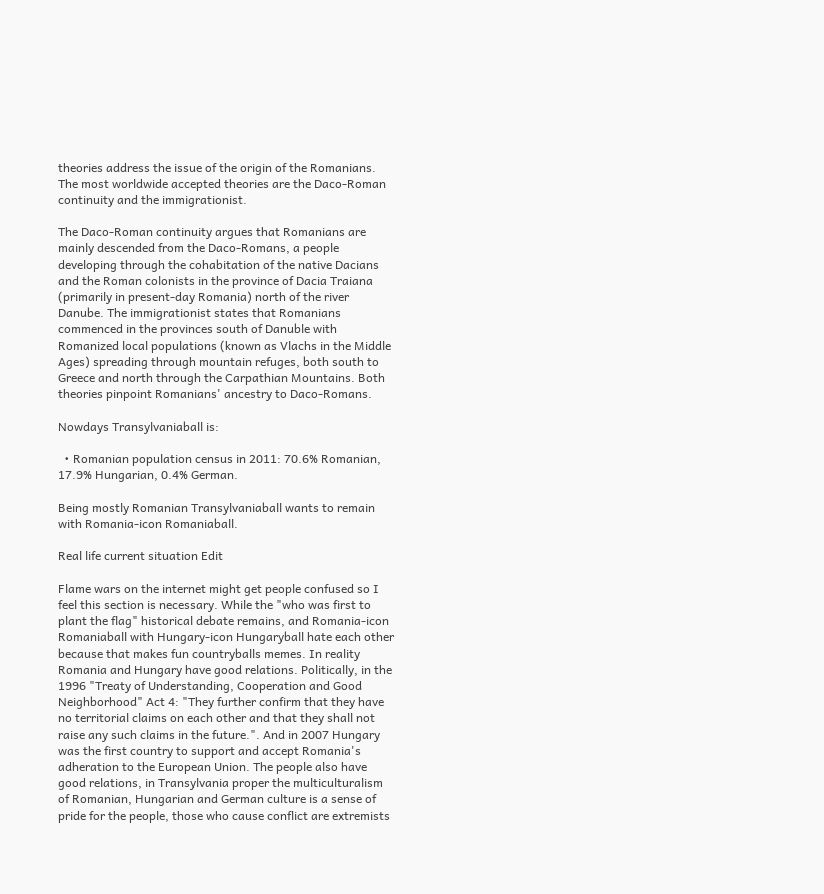theories address the issue of the origin of the Romanians. The most worldwide accepted theories are the Daco-Roman continuity and the immigrationist.

The Daco-Roman continuity argues that Romanians are mainly descended from the Daco-Romans, a people developing through the cohabitation of the native Dacians and the Roman colonists in the province of Dacia Traiana (primarily in present-day Romania) north of the river Danube. The immigrationist states that Romanians commenced in the provinces south of Danuble with Romanized local populations (known as Vlachs in the Middle Ages) spreading through mountain refuges, both south to Greece and north through the Carpathian Mountains. Both theories pinpoint Romanians' ancestry to Daco-Romans.

Nowdays Transylvaniaball is:

  • Romanian population census in 2011: 70.6% Romanian, 17.9% Hungarian, 0.4% German.

Being mostly Romanian Transylvaniaball wants to remain with Romania-icon Romaniaball.

Real life current situation Edit

Flame wars on the internet might get people confused so I feel this section is necessary. While the "who was first to plant the flag" historical debate remains, and Romania-icon Romaniaball with Hungary-icon Hungaryball hate each other because that makes fun countryballs memes. In reality Romania and Hungary have good relations. Politically, in the 1996 "Treaty of Understanding, Cooperation and Good Neighborhood" Act 4: "They further confirm that they have no territorial claims on each other and that they shall not raise any such claims in the future.". And in 2007 Hungary was the first country to support and accept Romania's adheration to the European Union. The people also have good relations, in Transylvania proper the multiculturalism of Romanian, Hungarian and German culture is a sense of pride for the people, those who cause conflict are extremists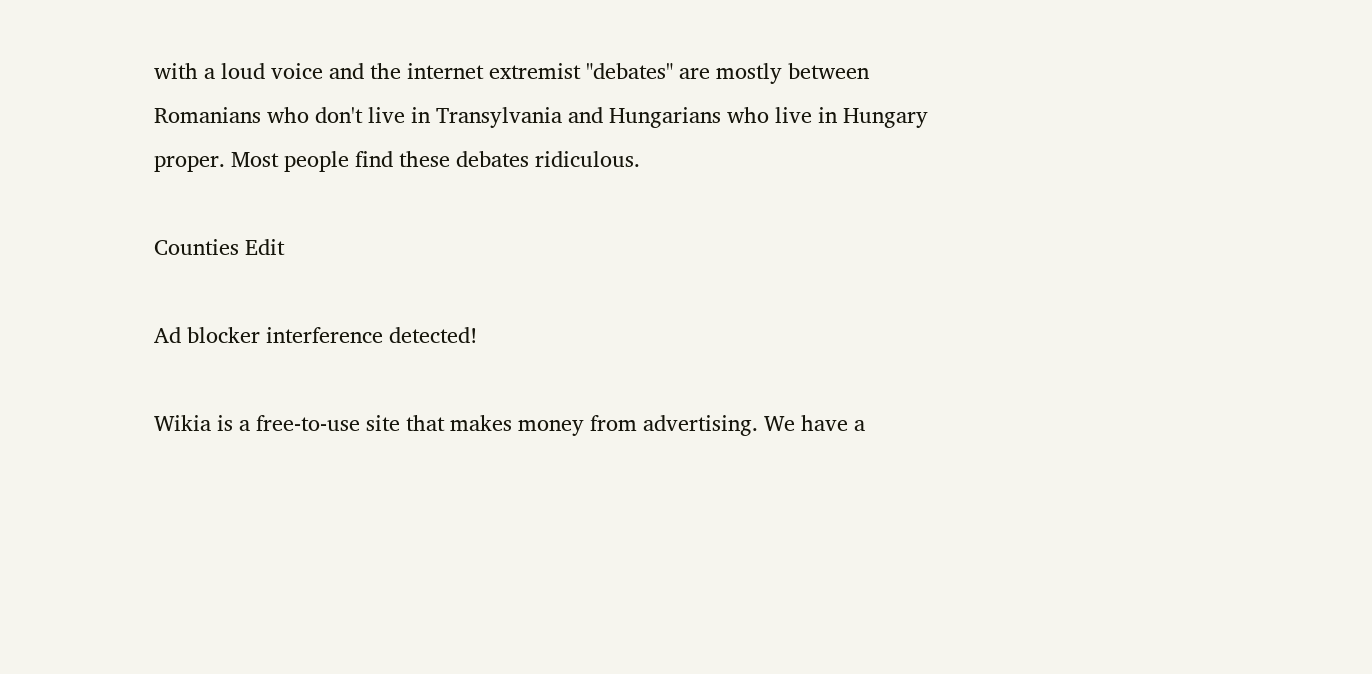with a loud voice and the internet extremist "debates" are mostly between Romanians who don't live in Transylvania and Hungarians who live in Hungary proper. Most people find these debates ridiculous.

Counties Edit

Ad blocker interference detected!

Wikia is a free-to-use site that makes money from advertising. We have a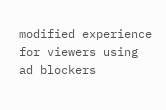modified experience for viewers using ad blockers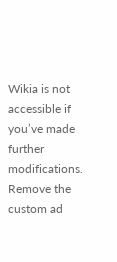Wikia is not accessible if you’ve made further modifications. Remove the custom ad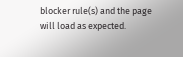blocker rule(s) and the page will load as expected.